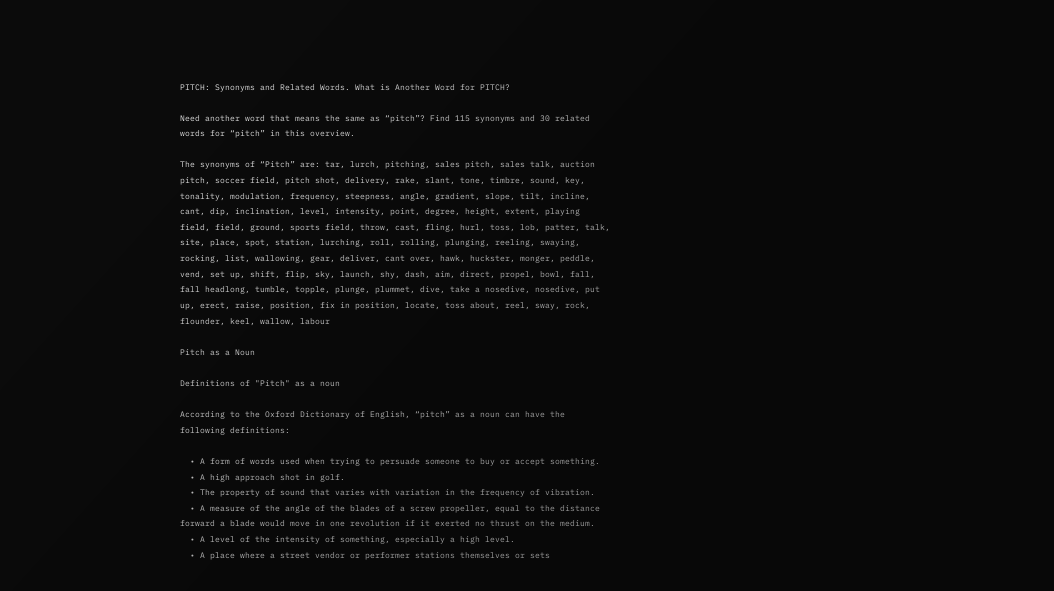PITCH: Synonyms and Related Words. What is Another Word for PITCH?

Need another word that means the same as “pitch”? Find 115 synonyms and 30 related words for “pitch” in this overview.

The synonyms of “Pitch” are: tar, lurch, pitching, sales pitch, sales talk, auction pitch, soccer field, pitch shot, delivery, rake, slant, tone, timbre, sound, key, tonality, modulation, frequency, steepness, angle, gradient, slope, tilt, incline, cant, dip, inclination, level, intensity, point, degree, height, extent, playing field, field, ground, sports field, throw, cast, fling, hurl, toss, lob, patter, talk, site, place, spot, station, lurching, roll, rolling, plunging, reeling, swaying, rocking, list, wallowing, gear, deliver, cant over, hawk, huckster, monger, peddle, vend, set up, shift, flip, sky, launch, shy, dash, aim, direct, propel, bowl, fall, fall headlong, tumble, topple, plunge, plummet, dive, take a nosedive, nosedive, put up, erect, raise, position, fix in position, locate, toss about, reel, sway, rock, flounder, keel, wallow, labour

Pitch as a Noun

Definitions of "Pitch" as a noun

According to the Oxford Dictionary of English, “pitch” as a noun can have the following definitions:

  • A form of words used when trying to persuade someone to buy or accept something.
  • A high approach shot in golf.
  • The property of sound that varies with variation in the frequency of vibration.
  • A measure of the angle of the blades of a screw propeller, equal to the distance forward a blade would move in one revolution if it exerted no thrust on the medium.
  • A level of the intensity of something, especially a high level.
  • A place where a street vendor or performer stations themselves or sets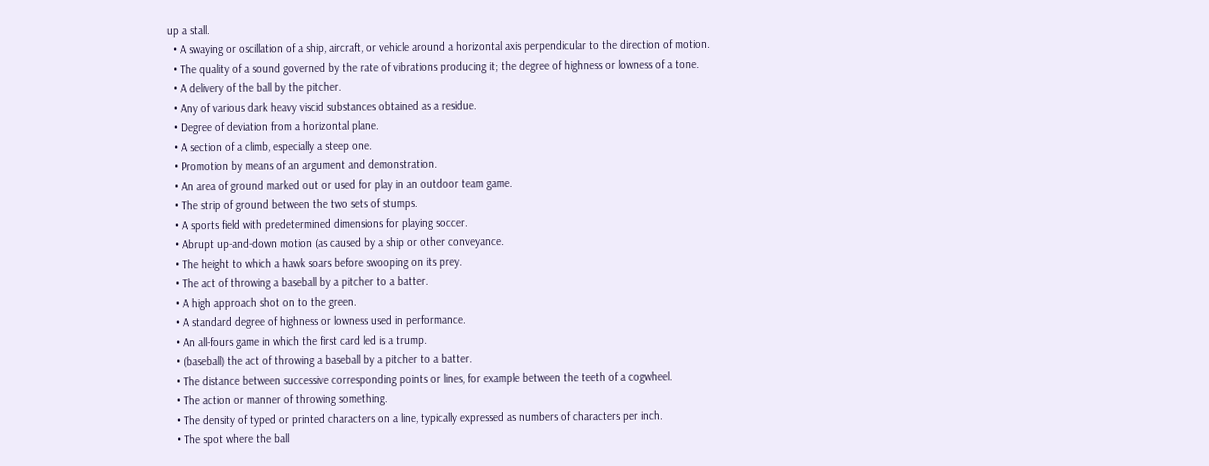up a stall.
  • A swaying or oscillation of a ship, aircraft, or vehicle around a horizontal axis perpendicular to the direction of motion.
  • The quality of a sound governed by the rate of vibrations producing it; the degree of highness or lowness of a tone.
  • A delivery of the ball by the pitcher.
  • Any of various dark heavy viscid substances obtained as a residue.
  • Degree of deviation from a horizontal plane.
  • A section of a climb, especially a steep one.
  • Promotion by means of an argument and demonstration.
  • An area of ground marked out or used for play in an outdoor team game.
  • The strip of ground between the two sets of stumps.
  • A sports field with predetermined dimensions for playing soccer.
  • Abrupt up-and-down motion (as caused by a ship or other conveyance.
  • The height to which a hawk soars before swooping on its prey.
  • The act of throwing a baseball by a pitcher to a batter.
  • A high approach shot on to the green.
  • A standard degree of highness or lowness used in performance.
  • An all-fours game in which the first card led is a trump.
  • (baseball) the act of throwing a baseball by a pitcher to a batter.
  • The distance between successive corresponding points or lines, for example between the teeth of a cogwheel.
  • The action or manner of throwing something.
  • The density of typed or printed characters on a line, typically expressed as numbers of characters per inch.
  • The spot where the ball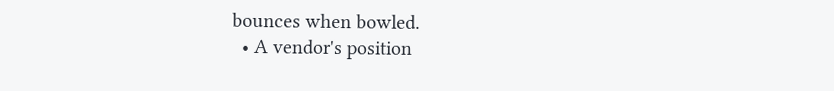bounces when bowled.
  • A vendor's position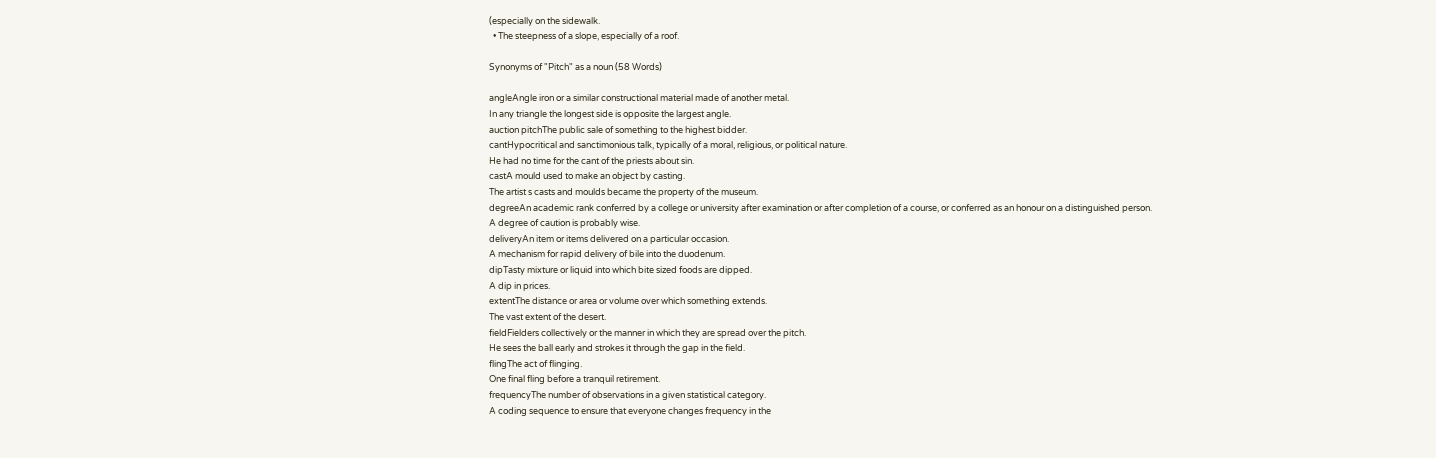(especially on the sidewalk.
  • The steepness of a slope, especially of a roof.

Synonyms of "Pitch" as a noun (58 Words)

angleAngle iron or a similar constructional material made of another metal.
In any triangle the longest side is opposite the largest angle.
auction pitchThe public sale of something to the highest bidder.
cantHypocritical and sanctimonious talk, typically of a moral, religious, or political nature.
He had no time for the cant of the priests about sin.
castA mould used to make an object by casting.
The artist s casts and moulds became the property of the museum.
degreeAn academic rank conferred by a college or university after examination or after completion of a course, or conferred as an honour on a distinguished person.
A degree of caution is probably wise.
deliveryAn item or items delivered on a particular occasion.
A mechanism for rapid delivery of bile into the duodenum.
dipTasty mixture or liquid into which bite sized foods are dipped.
A dip in prices.
extentThe distance or area or volume over which something extends.
The vast extent of the desert.
fieldFielders collectively or the manner in which they are spread over the pitch.
He sees the ball early and strokes it through the gap in the field.
flingThe act of flinging.
One final fling before a tranquil retirement.
frequencyThe number of observations in a given statistical category.
A coding sequence to ensure that everyone changes frequency in the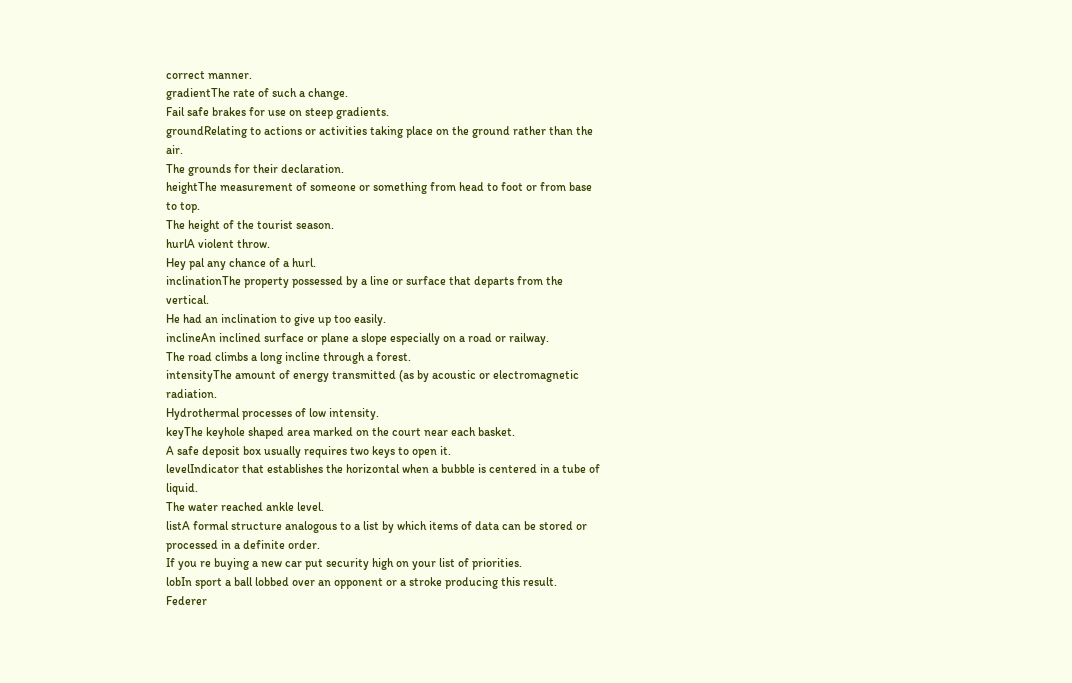correct manner.
gradientThe rate of such a change.
Fail safe brakes for use on steep gradients.
groundRelating to actions or activities taking place on the ground rather than the air.
The grounds for their declaration.
heightThe measurement of someone or something from head to foot or from base to top.
The height of the tourist season.
hurlA violent throw.
Hey pal any chance of a hurl.
inclinationThe property possessed by a line or surface that departs from the vertical.
He had an inclination to give up too easily.
inclineAn inclined surface or plane a slope especially on a road or railway.
The road climbs a long incline through a forest.
intensityThe amount of energy transmitted (as by acoustic or electromagnetic radiation.
Hydrothermal processes of low intensity.
keyThe keyhole shaped area marked on the court near each basket.
A safe deposit box usually requires two keys to open it.
levelIndicator that establishes the horizontal when a bubble is centered in a tube of liquid.
The water reached ankle level.
listA formal structure analogous to a list by which items of data can be stored or processed in a definite order.
If you re buying a new car put security high on your list of priorities.
lobIn sport a ball lobbed over an opponent or a stroke producing this result.
Federer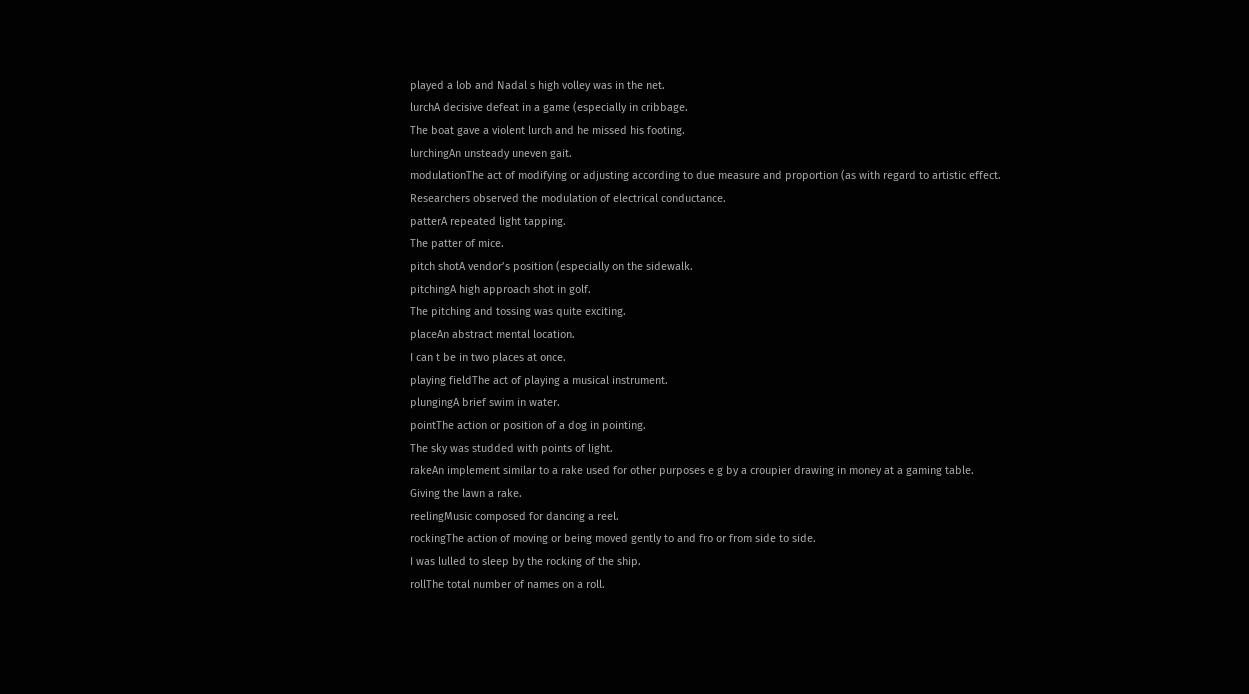played a lob and Nadal s high volley was in the net.
lurchA decisive defeat in a game (especially in cribbage.
The boat gave a violent lurch and he missed his footing.
lurchingAn unsteady uneven gait.
modulationThe act of modifying or adjusting according to due measure and proportion (as with regard to artistic effect.
Researchers observed the modulation of electrical conductance.
patterA repeated light tapping.
The patter of mice.
pitch shotA vendor’s position (especially on the sidewalk.
pitchingA high approach shot in golf.
The pitching and tossing was quite exciting.
placeAn abstract mental location.
I can t be in two places at once.
playing fieldThe act of playing a musical instrument.
plungingA brief swim in water.
pointThe action or position of a dog in pointing.
The sky was studded with points of light.
rakeAn implement similar to a rake used for other purposes e g by a croupier drawing in money at a gaming table.
Giving the lawn a rake.
reelingMusic composed for dancing a reel.
rockingThe action of moving or being moved gently to and fro or from side to side.
I was lulled to sleep by the rocking of the ship.
rollThe total number of names on a roll.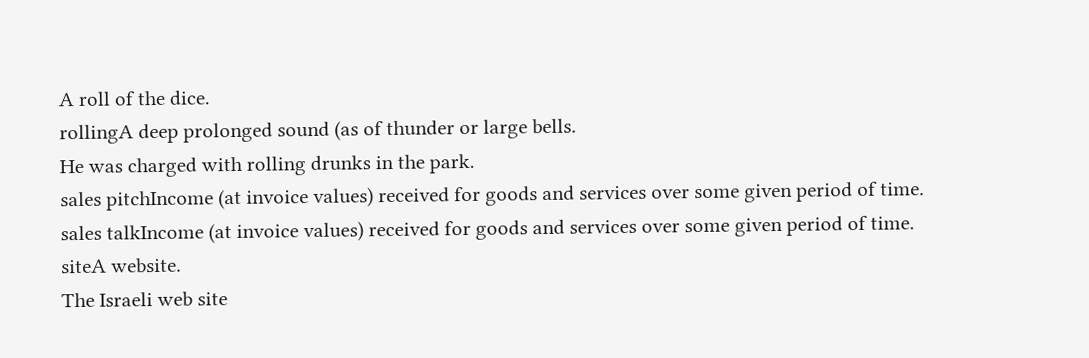A roll of the dice.
rollingA deep prolonged sound (as of thunder or large bells.
He was charged with rolling drunks in the park.
sales pitchIncome (at invoice values) received for goods and services over some given period of time.
sales talkIncome (at invoice values) received for goods and services over some given period of time.
siteA website.
The Israeli web site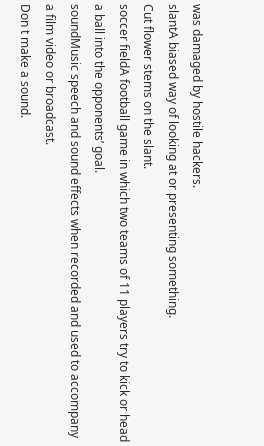was damaged by hostile hackers.
slantA biased way of looking at or presenting something.
Cut flower stems on the slant.
soccer fieldA football game in which two teams of 11 players try to kick or head a ball into the opponents’ goal.
soundMusic speech and sound effects when recorded and used to accompany a film video or broadcast.
Don t make a sound.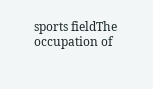sports fieldThe occupation of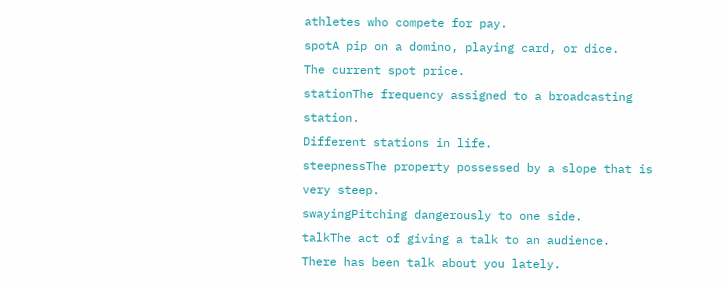athletes who compete for pay.
spotA pip on a domino, playing card, or dice.
The current spot price.
stationThe frequency assigned to a broadcasting station.
Different stations in life.
steepnessThe property possessed by a slope that is very steep.
swayingPitching dangerously to one side.
talkThe act of giving a talk to an audience.
There has been talk about you lately.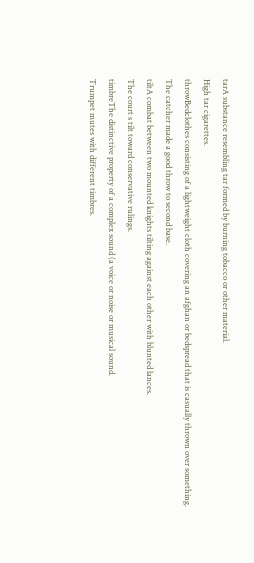tarA substance resembling tar formed by burning tobacco or other material.
High tar cigarettes.
throwBedclothes consisting of a lightweight cloth covering an afghan or bedspread that is casually thrown over something.
The catcher made a good throw to second base.
tiltA combat between two mounted knights tilting against each other with blunted lances.
The court s tilt toward conservative rulings.
timbreThe distinctive property of a complex sound (a voice or noise or musical sound.
Trumpet mutes with different timbres.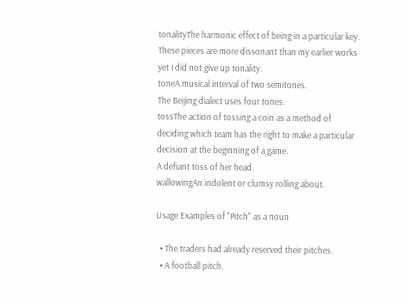tonalityThe harmonic effect of being in a particular key.
These pieces are more dissonant than my earlier works yet I did not give up tonality.
toneA musical interval of two semitones.
The Beijing dialect uses four tones.
tossThe action of tossing a coin as a method of deciding which team has the right to make a particular decision at the beginning of a game.
A defiant toss of her head.
wallowingAn indolent or clumsy rolling about.

Usage Examples of "Pitch" as a noun

  • The traders had already reserved their pitches.
  • A football pitch.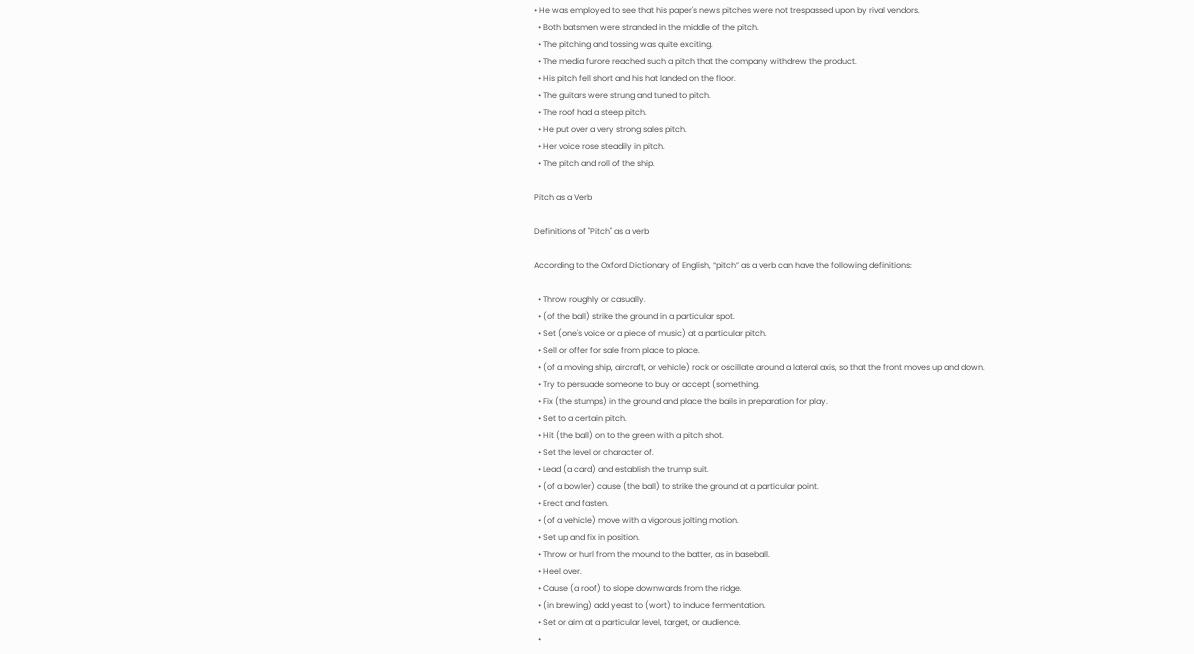• He was employed to see that his paper's news pitches were not trespassed upon by rival vendors.
  • Both batsmen were stranded in the middle of the pitch.
  • The pitching and tossing was quite exciting.
  • The media furore reached such a pitch that the company withdrew the product.
  • His pitch fell short and his hat landed on the floor.
  • The guitars were strung and tuned to pitch.
  • The roof had a steep pitch.
  • He put over a very strong sales pitch.
  • Her voice rose steadily in pitch.
  • The pitch and roll of the ship.

Pitch as a Verb

Definitions of "Pitch" as a verb

According to the Oxford Dictionary of English, “pitch” as a verb can have the following definitions:

  • Throw roughly or casually.
  • (of the ball) strike the ground in a particular spot.
  • Set (one's voice or a piece of music) at a particular pitch.
  • Sell or offer for sale from place to place.
  • (of a moving ship, aircraft, or vehicle) rock or oscillate around a lateral axis, so that the front moves up and down.
  • Try to persuade someone to buy or accept (something.
  • Fix (the stumps) in the ground and place the bails in preparation for play.
  • Set to a certain pitch.
  • Hit (the ball) on to the green with a pitch shot.
  • Set the level or character of.
  • Lead (a card) and establish the trump suit.
  • (of a bowler) cause (the ball) to strike the ground at a particular point.
  • Erect and fasten.
  • (of a vehicle) move with a vigorous jolting motion.
  • Set up and fix in position.
  • Throw or hurl from the mound to the batter, as in baseball.
  • Heel over.
  • Cause (a roof) to slope downwards from the ridge.
  • (in brewing) add yeast to (wort) to induce fermentation.
  • Set or aim at a particular level, target, or audience.
  •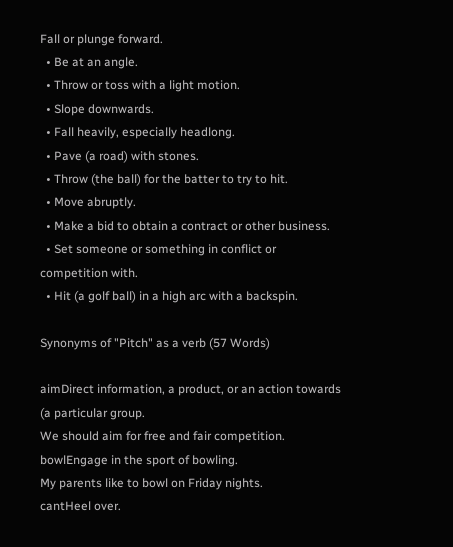Fall or plunge forward.
  • Be at an angle.
  • Throw or toss with a light motion.
  • Slope downwards.
  • Fall heavily, especially headlong.
  • Pave (a road) with stones.
  • Throw (the ball) for the batter to try to hit.
  • Move abruptly.
  • Make a bid to obtain a contract or other business.
  • Set someone or something in conflict or competition with.
  • Hit (a golf ball) in a high arc with a backspin.

Synonyms of "Pitch" as a verb (57 Words)

aimDirect information, a product, or an action towards (a particular group.
We should aim for free and fair competition.
bowlEngage in the sport of bowling.
My parents like to bowl on Friday nights.
cantHeel over.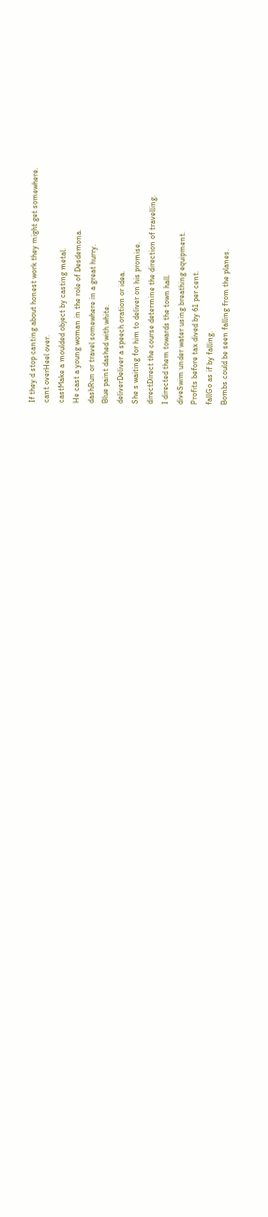If they d stop canting about honest work they might get somewhere.
cant overHeel over.
castMake a moulded object by casting metal.
He cast a young woman in the role of Desdemona.
dashRun or travel somewhere in a great hurry.
Blue paint dashed with white.
deliverDeliver a speech oration or idea.
She s waiting for him to deliver on his promise.
directDirect the course determine the direction of travelling.
I directed them towards the town hall.
diveSwim under water using breathing equipment.
Profits before tax dived by 61 per cent.
fallGo as if by falling.
Bombs could be seen falling from the planes.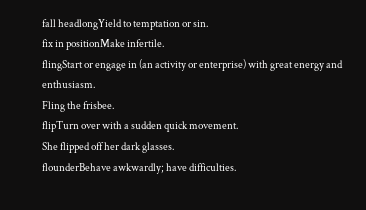fall headlongYield to temptation or sin.
fix in positionMake infertile.
flingStart or engage in (an activity or enterprise) with great energy and enthusiasm.
Fling the frisbee.
flipTurn over with a sudden quick movement.
She flipped off her dark glasses.
flounderBehave awkwardly; have difficulties.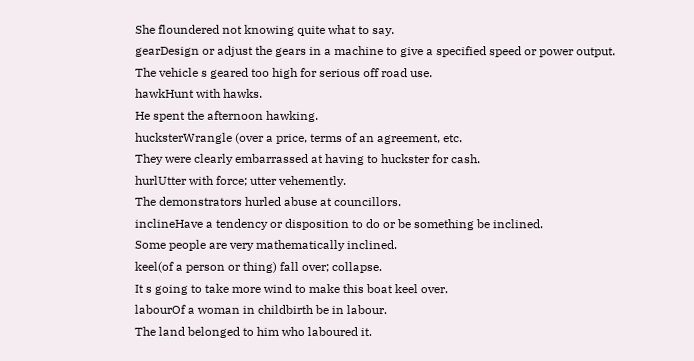She floundered not knowing quite what to say.
gearDesign or adjust the gears in a machine to give a specified speed or power output.
The vehicle s geared too high for serious off road use.
hawkHunt with hawks.
He spent the afternoon hawking.
hucksterWrangle (over a price, terms of an agreement, etc.
They were clearly embarrassed at having to huckster for cash.
hurlUtter with force; utter vehemently.
The demonstrators hurled abuse at councillors.
inclineHave a tendency or disposition to do or be something be inclined.
Some people are very mathematically inclined.
keel(of a person or thing) fall over; collapse.
It s going to take more wind to make this boat keel over.
labourOf a woman in childbirth be in labour.
The land belonged to him who laboured it.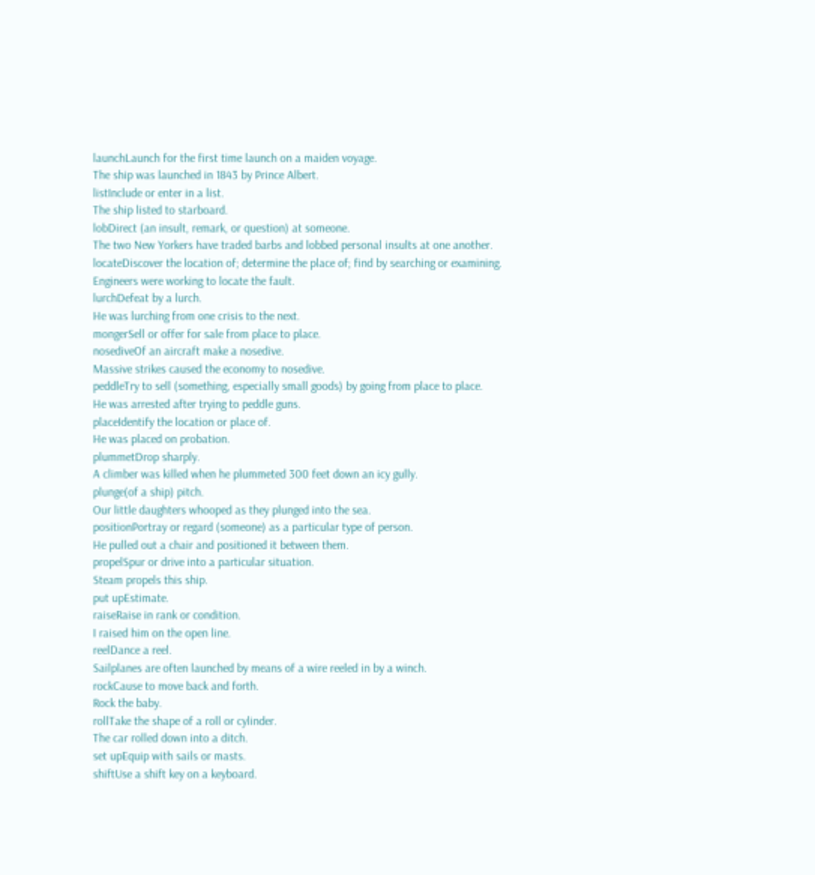launchLaunch for the first time launch on a maiden voyage.
The ship was launched in 1843 by Prince Albert.
listInclude or enter in a list.
The ship listed to starboard.
lobDirect (an insult, remark, or question) at someone.
The two New Yorkers have traded barbs and lobbed personal insults at one another.
locateDiscover the location of; determine the place of; find by searching or examining.
Engineers were working to locate the fault.
lurchDefeat by a lurch.
He was lurching from one crisis to the next.
mongerSell or offer for sale from place to place.
nosediveOf an aircraft make a nosedive.
Massive strikes caused the economy to nosedive.
peddleTry to sell (something, especially small goods) by going from place to place.
He was arrested after trying to peddle guns.
placeIdentify the location or place of.
He was placed on probation.
plummetDrop sharply.
A climber was killed when he plummeted 300 feet down an icy gully.
plunge(of a ship) pitch.
Our little daughters whooped as they plunged into the sea.
positionPortray or regard (someone) as a particular type of person.
He pulled out a chair and positioned it between them.
propelSpur or drive into a particular situation.
Steam propels this ship.
put upEstimate.
raiseRaise in rank or condition.
I raised him on the open line.
reelDance a reel.
Sailplanes are often launched by means of a wire reeled in by a winch.
rockCause to move back and forth.
Rock the baby.
rollTake the shape of a roll or cylinder.
The car rolled down into a ditch.
set upEquip with sails or masts.
shiftUse a shift key on a keyboard.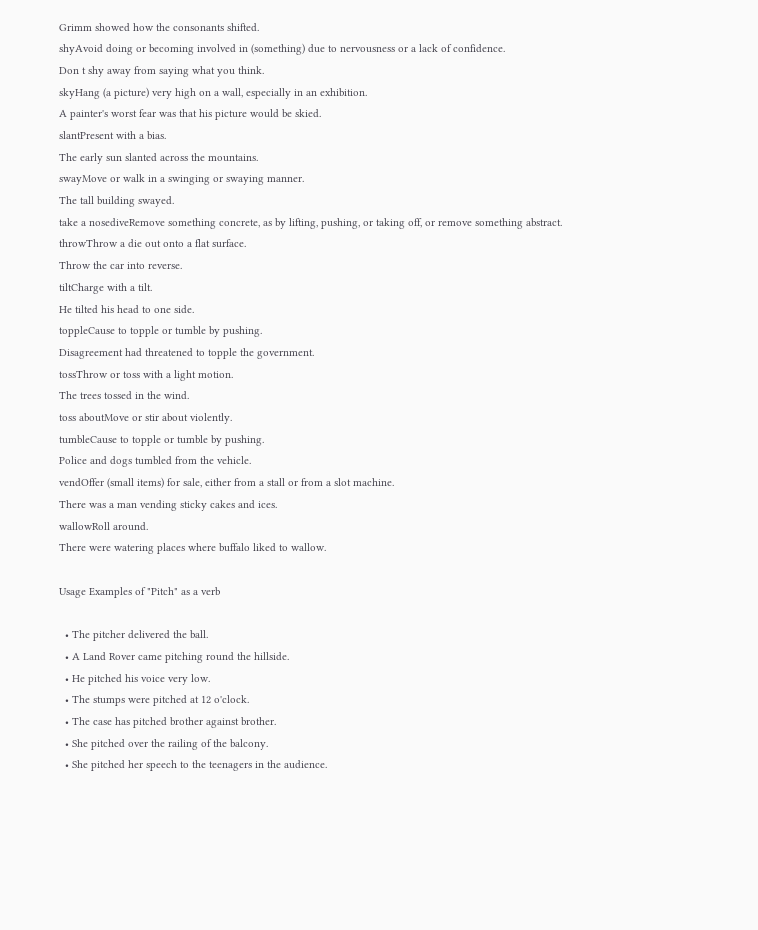Grimm showed how the consonants shifted.
shyAvoid doing or becoming involved in (something) due to nervousness or a lack of confidence.
Don t shy away from saying what you think.
skyHang (a picture) very high on a wall, especially in an exhibition.
A painter's worst fear was that his picture would be skied.
slantPresent with a bias.
The early sun slanted across the mountains.
swayMove or walk in a swinging or swaying manner.
The tall building swayed.
take a nosediveRemove something concrete, as by lifting, pushing, or taking off, or remove something abstract.
throwThrow a die out onto a flat surface.
Throw the car into reverse.
tiltCharge with a tilt.
He tilted his head to one side.
toppleCause to topple or tumble by pushing.
Disagreement had threatened to topple the government.
tossThrow or toss with a light motion.
The trees tossed in the wind.
toss aboutMove or stir about violently.
tumbleCause to topple or tumble by pushing.
Police and dogs tumbled from the vehicle.
vendOffer (small items) for sale, either from a stall or from a slot machine.
There was a man vending sticky cakes and ices.
wallowRoll around.
There were watering places where buffalo liked to wallow.

Usage Examples of "Pitch" as a verb

  • The pitcher delivered the ball.
  • A Land Rover came pitching round the hillside.
  • He pitched his voice very low.
  • The stumps were pitched at 12 o'clock.
  • The case has pitched brother against brother.
  • She pitched over the railing of the balcony.
  • She pitched her speech to the teenagers in the audience.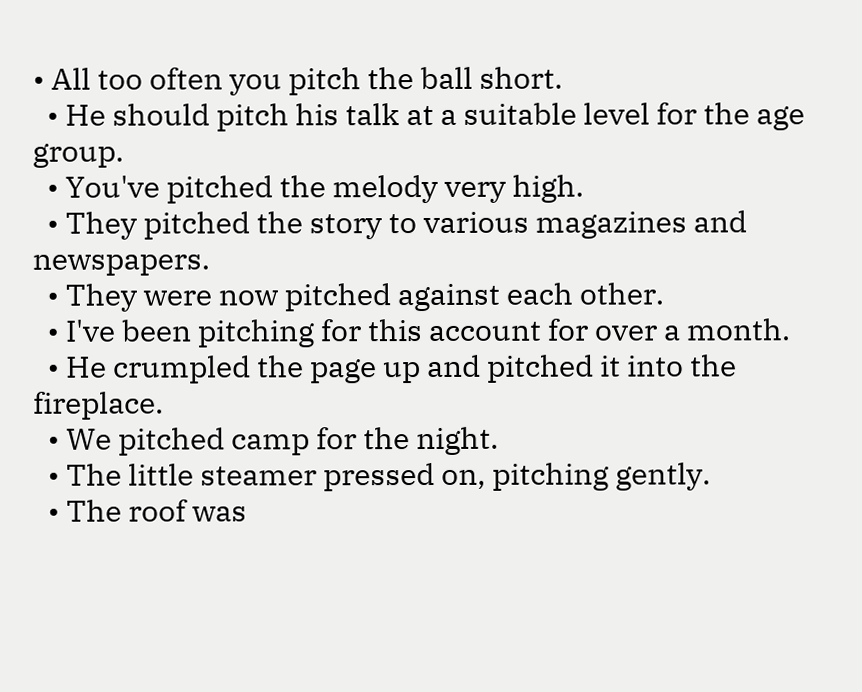• All too often you pitch the ball short.
  • He should pitch his talk at a suitable level for the age group.
  • You've pitched the melody very high.
  • They pitched the story to various magazines and newspapers.
  • They were now pitched against each other.
  • I've been pitching for this account for over a month.
  • He crumpled the page up and pitched it into the fireplace.
  • We pitched camp for the night.
  • The little steamer pressed on, pitching gently.
  • The roof was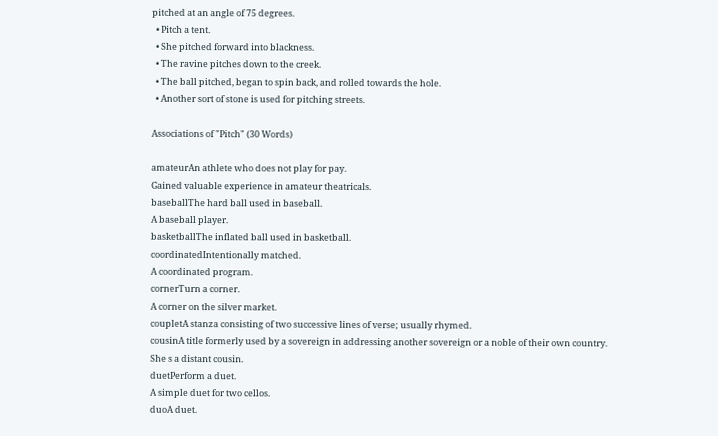pitched at an angle of 75 degrees.
  • Pitch a tent.
  • She pitched forward into blackness.
  • The ravine pitches down to the creek.
  • The ball pitched, began to spin back, and rolled towards the hole.
  • Another sort of stone is used for pitching streets.

Associations of "Pitch" (30 Words)

amateurAn athlete who does not play for pay.
Gained valuable experience in amateur theatricals.
baseballThe hard ball used in baseball.
A baseball player.
basketballThe inflated ball used in basketball.
coordinatedIntentionally matched.
A coordinated program.
cornerTurn a corner.
A corner on the silver market.
coupletA stanza consisting of two successive lines of verse; usually rhymed.
cousinA title formerly used by a sovereign in addressing another sovereign or a noble of their own country.
She s a distant cousin.
duetPerform a duet.
A simple duet for two cellos.
duoA duet.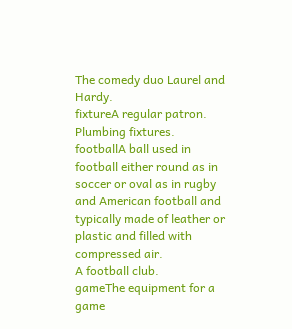The comedy duo Laurel and Hardy.
fixtureA regular patron.
Plumbing fixtures.
footballA ball used in football either round as in soccer or oval as in rugby and American football and typically made of leather or plastic and filled with compressed air.
A football club.
gameThe equipment for a game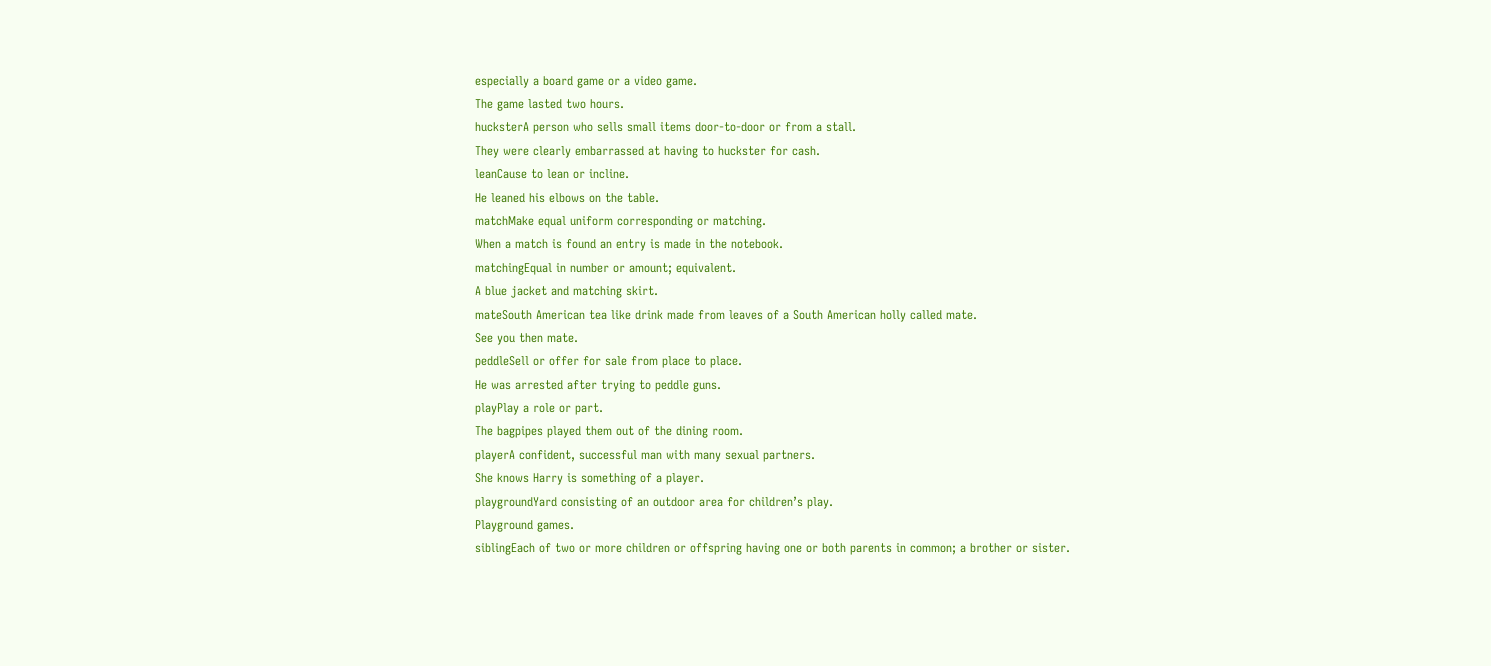especially a board game or a video game.
The game lasted two hours.
hucksterA person who sells small items door-to-door or from a stall.
They were clearly embarrassed at having to huckster for cash.
leanCause to lean or incline.
He leaned his elbows on the table.
matchMake equal uniform corresponding or matching.
When a match is found an entry is made in the notebook.
matchingEqual in number or amount; equivalent.
A blue jacket and matching skirt.
mateSouth American tea like drink made from leaves of a South American holly called mate.
See you then mate.
peddleSell or offer for sale from place to place.
He was arrested after trying to peddle guns.
playPlay a role or part.
The bagpipes played them out of the dining room.
playerA confident, successful man with many sexual partners.
She knows Harry is something of a player.
playgroundYard consisting of an outdoor area for children’s play.
Playground games.
siblingEach of two or more children or offspring having one or both parents in common; a brother or sister.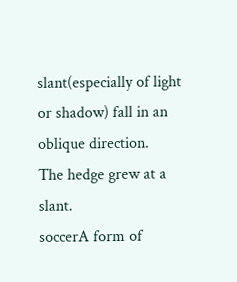slant(especially of light or shadow) fall in an oblique direction.
The hedge grew at a slant.
soccerA form of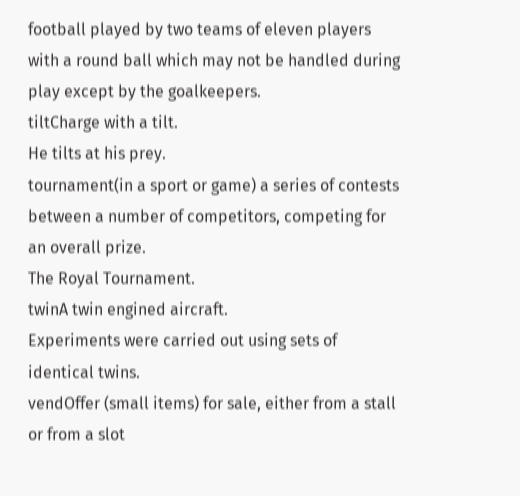football played by two teams of eleven players with a round ball which may not be handled during play except by the goalkeepers.
tiltCharge with a tilt.
He tilts at his prey.
tournament(in a sport or game) a series of contests between a number of competitors, competing for an overall prize.
The Royal Tournament.
twinA twin engined aircraft.
Experiments were carried out using sets of identical twins.
vendOffer (small items) for sale, either from a stall or from a slot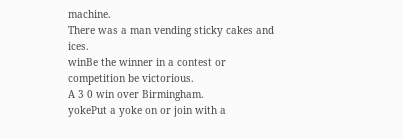machine.
There was a man vending sticky cakes and ices.
winBe the winner in a contest or competition be victorious.
A 3 0 win over Birmingham.
yokePut a yoke on or join with a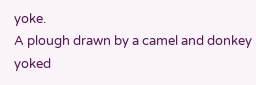yoke.
A plough drawn by a camel and donkey yoked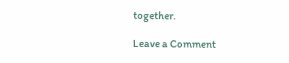together.

Leave a Comment